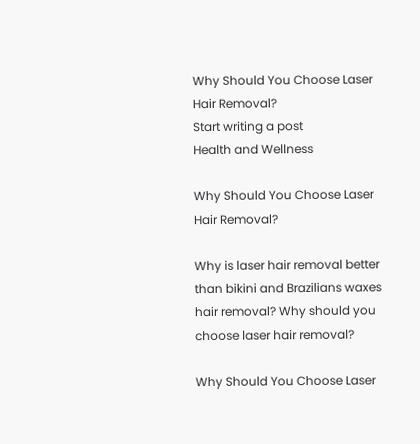Why Should You Choose Laser Hair Removal?
Start writing a post
Health and Wellness

Why Should You Choose Laser Hair Removal?

Why is laser hair removal better than bikini and Brazilians waxes hair removal? Why should you choose laser hair removal?

Why Should You Choose Laser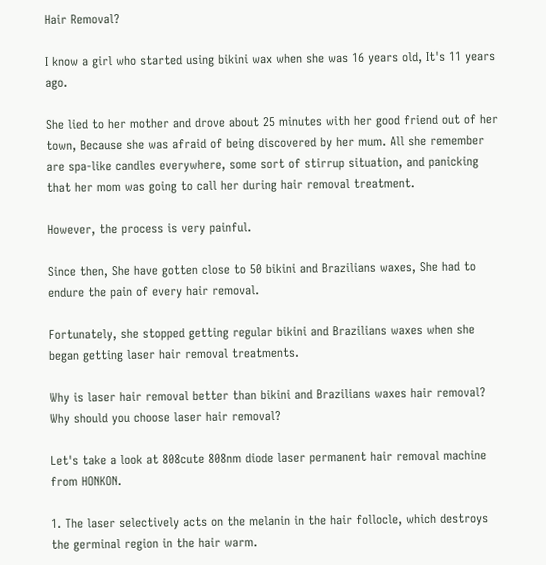Hair Removal?

I know a girl who started using bikini wax when she was 16 years old, It's 11 years ago.

She lied to her mother and drove about 25 minutes with her good friend out of her town, Because she was afraid of being discovered by her mum. All she remember are spa-like candles everywhere, some sort of stirrup situation, and panicking that her mom was going to call her during hair removal treatment.

However, the process is very painful.

Since then, She have gotten close to 50 bikini and Brazilians waxes, She had to endure the pain of every hair removal.

Fortunately, she stopped getting regular bikini and Brazilians waxes when she began getting laser hair removal treatments.

Why is laser hair removal better than bikini and Brazilians waxes hair removal? Why should you choose laser hair removal?

Let's take a look at 808cute 808nm diode laser permanent hair removal machine from HONKON.

1. The laser selectively acts on the melanin in the hair follocle, which destroys the germinal region in the hair warm.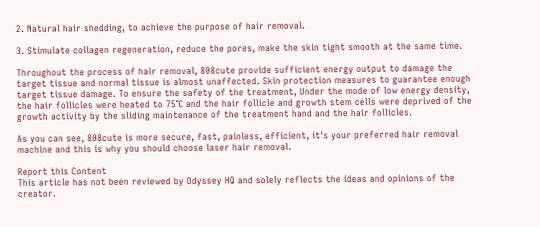2. Natural hair shedding, to achieve the purpose of hair removal.

3. Stimulate collagen regeneration, reduce the pores, make the skin tight smooth at the same time.

Throughout the process of hair removal, 808cute provide sufficient energy output to damage the target tissue and normal tissue is almost unaffected. Skin protection measures to guarantee enough target tissue damage. To ensure the safety of the treatment, Under the mode of low energy density, the hair follicles were heated to 75℃ and the hair follicle and growth stem cells were deprived of the growth activity by the sliding maintenance of the treatment hand and the hair follicles.

As you can see, 808cute is more secure, fast, painless, efficient, it's your preferred hair removal machine and this is why you should choose laser hair removal.

Report this Content
This article has not been reviewed by Odyssey HQ and solely reflects the ideas and opinions of the creator.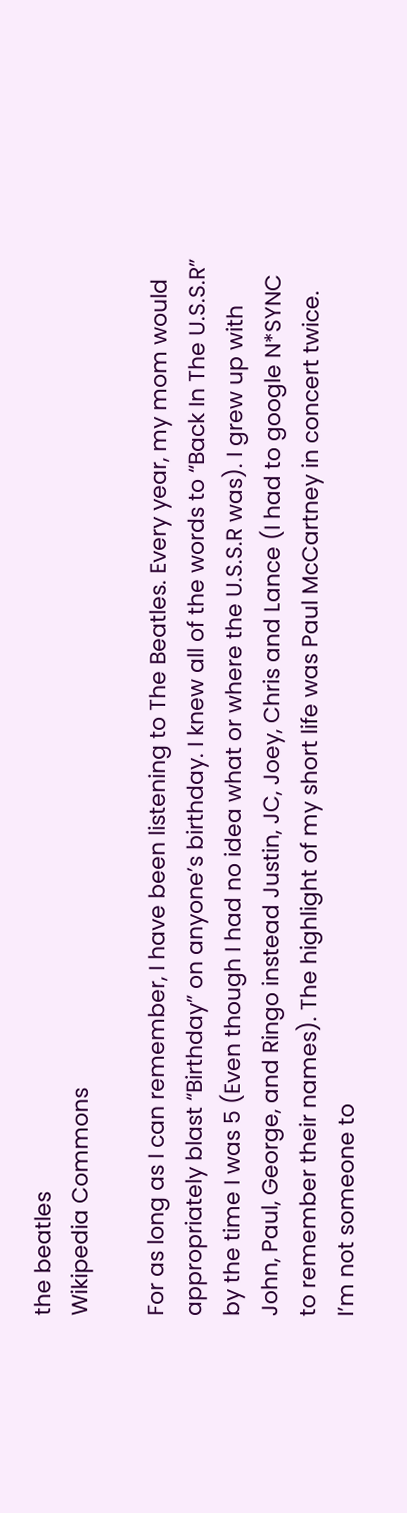the beatles
Wikipedia Commons

For as long as I can remember, I have been listening to The Beatles. Every year, my mom would appropriately blast “Birthday” on anyone’s birthday. I knew all of the words to “Back In The U.S.S.R” by the time I was 5 (Even though I had no idea what or where the U.S.S.R was). I grew up with John, Paul, George, and Ringo instead Justin, JC, Joey, Chris and Lance (I had to google N*SYNC to remember their names). The highlight of my short life was Paul McCartney in concert twice. I’m not someone to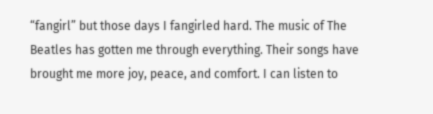“fangirl” but those days I fangirled hard. The music of The Beatles has gotten me through everything. Their songs have brought me more joy, peace, and comfort. I can listen to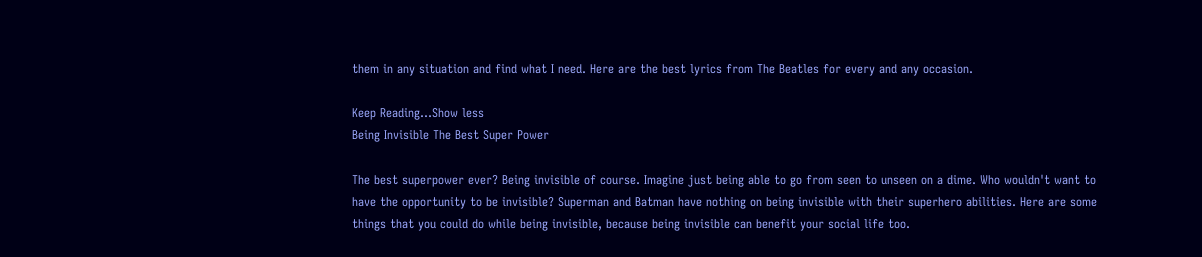them in any situation and find what I need. Here are the best lyrics from The Beatles for every and any occasion.

Keep Reading...Show less
Being Invisible The Best Super Power

The best superpower ever? Being invisible of course. Imagine just being able to go from seen to unseen on a dime. Who wouldn't want to have the opportunity to be invisible? Superman and Batman have nothing on being invisible with their superhero abilities. Here are some things that you could do while being invisible, because being invisible can benefit your social life too.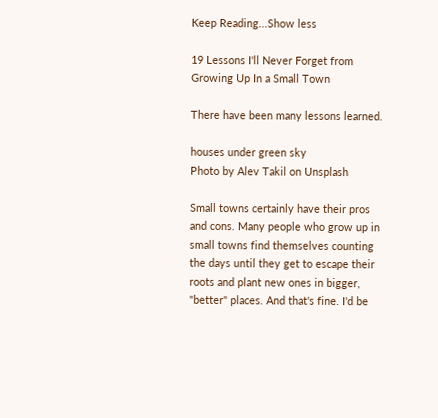Keep Reading...Show less

19 Lessons I'll Never Forget from Growing Up In a Small Town

There have been many lessons learned.

houses under green sky
Photo by Alev Takil on Unsplash

Small towns certainly have their pros and cons. Many people who grow up in small towns find themselves counting the days until they get to escape their roots and plant new ones in bigger, "better" places. And that's fine. I'd be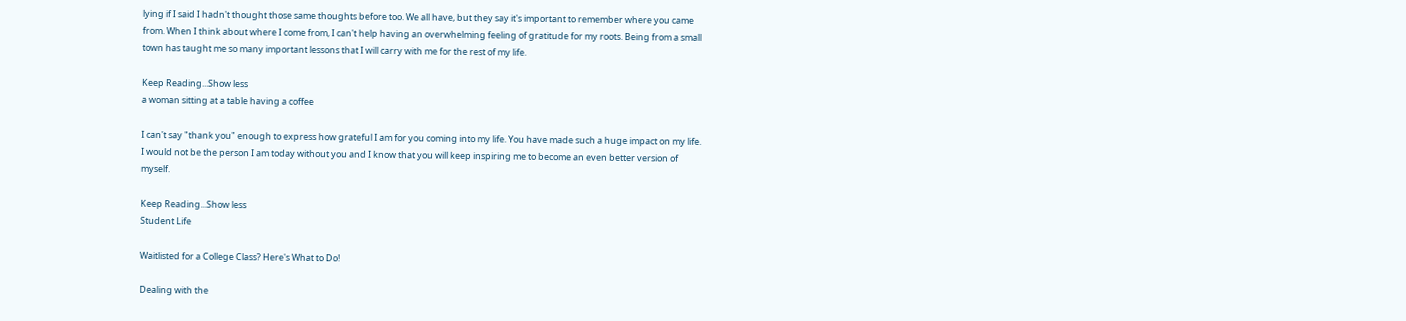lying if I said I hadn't thought those same thoughts before too. We all have, but they say it's important to remember where you came from. When I think about where I come from, I can't help having an overwhelming feeling of gratitude for my roots. Being from a small town has taught me so many important lessons that I will carry with me for the rest of my life.

Keep Reading...Show less
a woman sitting at a table having a coffee

I can't say "thank you" enough to express how grateful I am for you coming into my life. You have made such a huge impact on my life. I would not be the person I am today without you and I know that you will keep inspiring me to become an even better version of myself.

Keep Reading...Show less
Student Life

Waitlisted for a College Class? Here's What to Do!

Dealing with the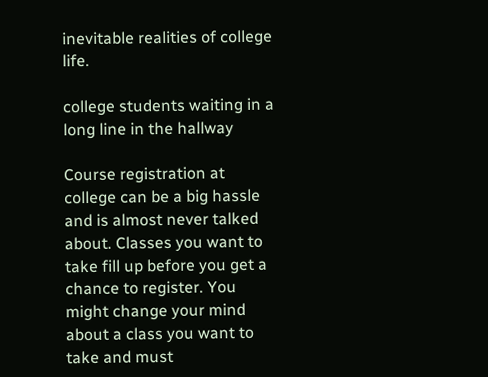inevitable realities of college life.

college students waiting in a long line in the hallway

Course registration at college can be a big hassle and is almost never talked about. Classes you want to take fill up before you get a chance to register. You might change your mind about a class you want to take and must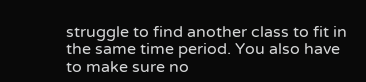struggle to find another class to fit in the same time period. You also have to make sure no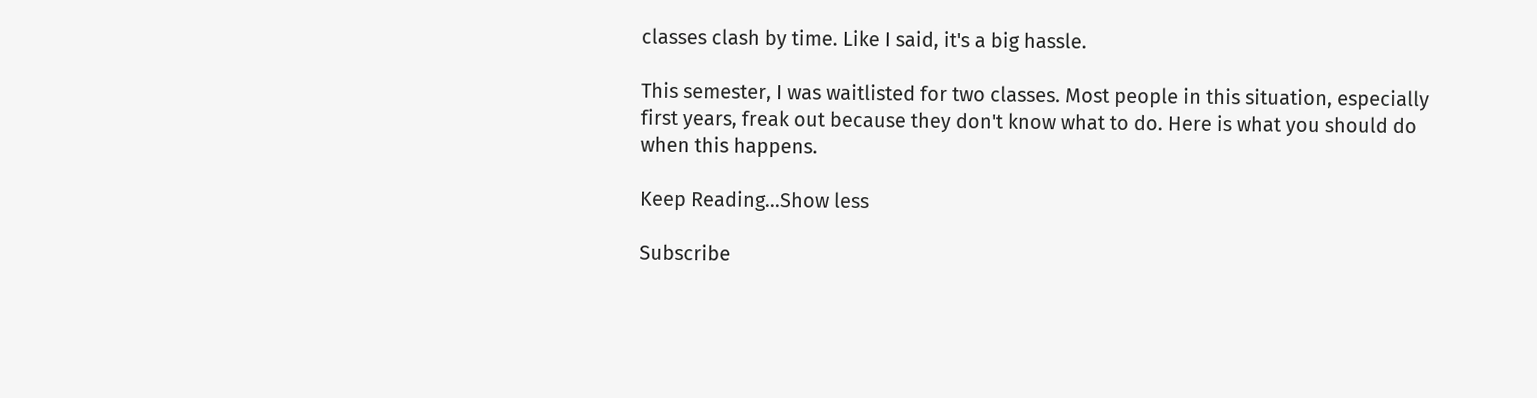classes clash by time. Like I said, it's a big hassle.

This semester, I was waitlisted for two classes. Most people in this situation, especially first years, freak out because they don't know what to do. Here is what you should do when this happens.

Keep Reading...Show less

Subscribe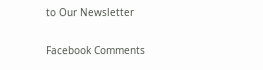to Our Newsletter

Facebook Comments